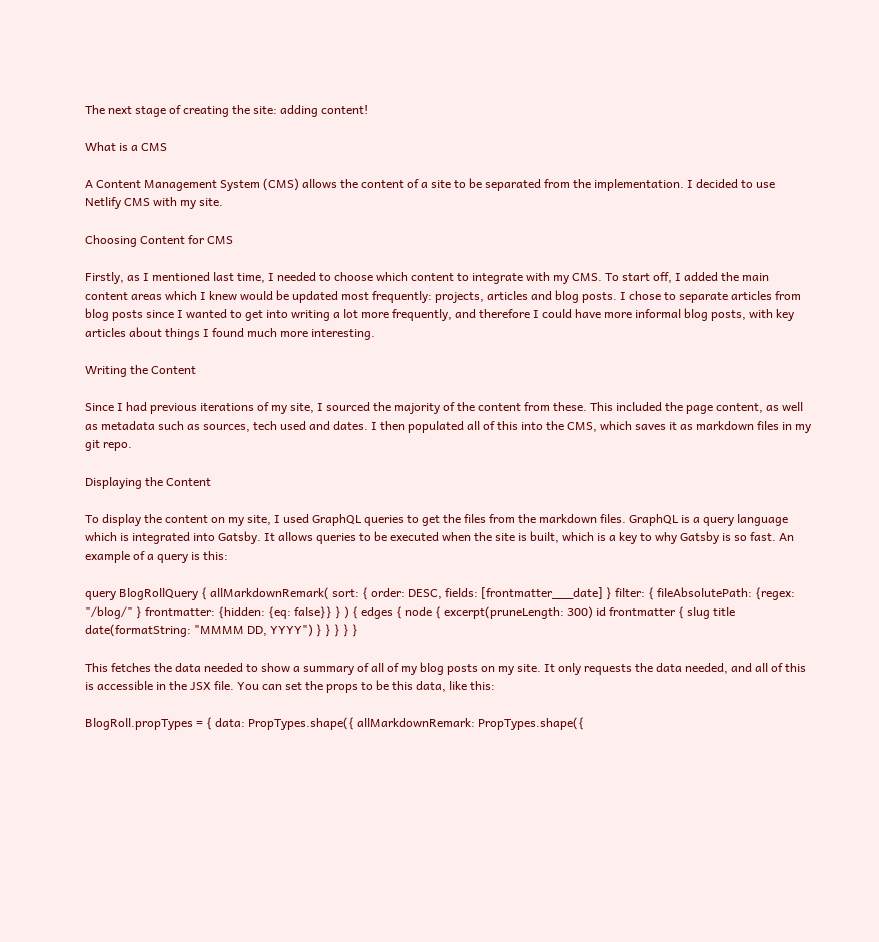The next stage of creating the site: adding content!

What is a CMS

A Content Management System (CMS) allows the content of a site to be separated from the implementation. I decided to use Netlify CMS with my site.

Choosing Content for CMS

Firstly, as I mentioned last time, I needed to choose which content to integrate with my CMS. To start off, I added the main content areas which I knew would be updated most frequently: projects, articles and blog posts. I chose to separate articles from blog posts since I wanted to get into writing a lot more frequently, and therefore I could have more informal blog posts, with key articles about things I found much more interesting.

Writing the Content

Since I had previous iterations of my site, I sourced the majority of the content from these. This included the page content, as well as metadata such as sources, tech used and dates. I then populated all of this into the CMS, which saves it as markdown files in my git repo.

Displaying the Content

To display the content on my site, I used GraphQL queries to get the files from the markdown files. GraphQL is a query language which is integrated into Gatsby. It allows queries to be executed when the site is built, which is a key to why Gatsby is so fast. An example of a query is this:

query BlogRollQuery { allMarkdownRemark( sort: { order: DESC, fields: [frontmatter___date] } filter: { fileAbsolutePath: {regex: "/blog/" } frontmatter: {hidden: {eq: false}} } ) { edges { node { excerpt(pruneLength: 300) id frontmatter { slug title date(formatString: "MMMM DD, YYYY") } } } } }

This fetches the data needed to show a summary of all of my blog posts on my site. It only requests the data needed, and all of this is accessible in the JSX file. You can set the props to be this data, like this:

BlogRoll.propTypes = { data: PropTypes.shape({ allMarkdownRemark: PropTypes.shape({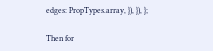edges: PropTypes.array, }), }), };

Then for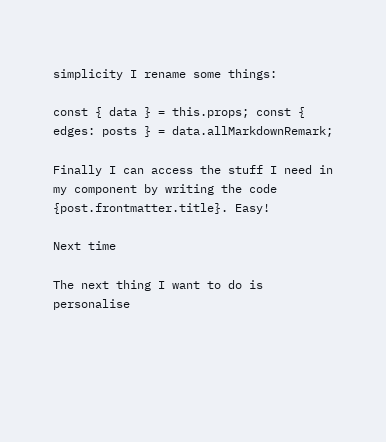simplicity I rename some things:

const { data } = this.props; const { edges: posts } = data.allMarkdownRemark;

Finally I can access the stuff I need in my component by writing the code {post.frontmatter.title}. Easy!

Next time

The next thing I want to do is personalise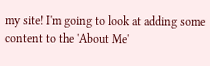my site! I'm going to look at adding some content to the 'About Me'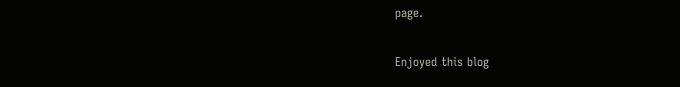page.

Enjoyed this blog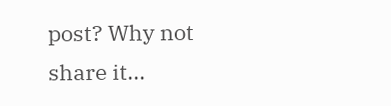post? Why not share it...